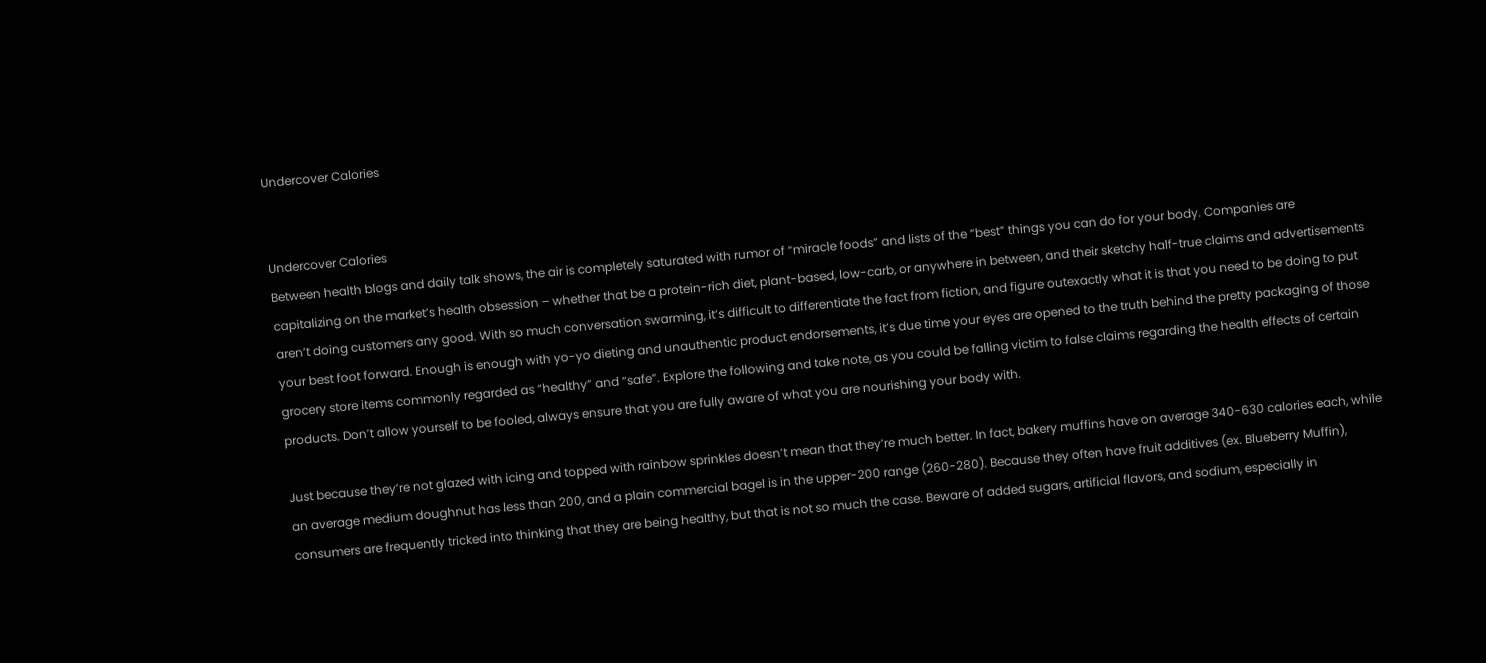Undercover Calories


Undercover Calories
Between health blogs and daily talk shows, the air is completely saturated with rumor of “miracle foods” and lists of the “best” things you can do for your body. Companies are capitalizing on the market’s health obsession – whether that be a protein-rich diet, plant-based, low-carb, or anywhere in between, and their sketchy half-true claims and advertisements aren’t doing customers any good. With so much conversation swarming, it’s difficult to differentiate the fact from fiction, and figure outexactly what it is that you need to be doing to put your best foot forward. Enough is enough with yo-yo dieting and unauthentic product endorsements, it’s due time your eyes are opened to the truth behind the pretty packaging of those grocery store items commonly regarded as “healthy” and “safe”. Explore the following and take note, as you could be falling victim to false claims regarding the health effects of certain products. Don’t allow yourself to be fooled, always ensure that you are fully aware of what you are nourishing your body with.

Just because they’re not glazed with icing and topped with rainbow sprinkles doesn’t mean that they’re much better. In fact, bakery muffins have on average 340-630 calories each, while an average medium doughnut has less than 200, and a plain commercial bagel is in the upper-200 range (260-280). Because they often have fruit additives (ex. Blueberry Muffin), consumers are frequently tricked into thinking that they are being healthy, but that is not so much the case. Beware of added sugars, artificial flavors, and sodium, especially in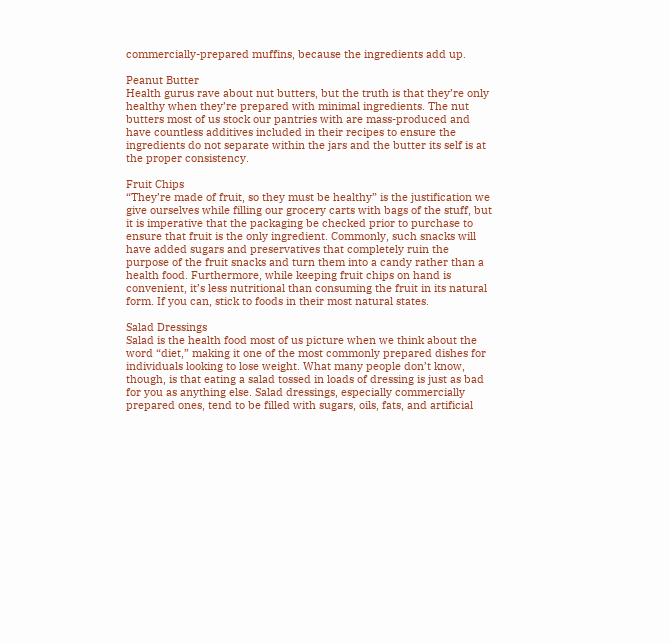commercially-prepared muffins, because the ingredients add up.

Peanut Butter
Health gurus rave about nut butters, but the truth is that they’re only healthy when they’re prepared with minimal ingredients. The nut butters most of us stock our pantries with are mass-produced and have countless additives included in their recipes to ensure the ingredients do not separate within the jars and the butter its self is at the proper consistency.

Fruit Chips
“They’re made of fruit, so they must be healthy” is the justification we give ourselves while filling our grocery carts with bags of the stuff, but it is imperative that the packaging be checked prior to purchase to ensure that fruit is the only ingredient. Commonly, such snacks will have added sugars and preservatives that completely ruin the purpose of the fruit snacks and turn them into a candy rather than a health food. Furthermore, while keeping fruit chips on hand is convenient, it’s less nutritional than consuming the fruit in its natural form. If you can, stick to foods in their most natural states.

Salad Dressings
Salad is the health food most of us picture when we think about the word “diet,” making it one of the most commonly prepared dishes for individuals looking to lose weight. What many people don’t know, though, is that eating a salad tossed in loads of dressing is just as bad for you as anything else. Salad dressings, especially commercially prepared ones, tend to be filled with sugars, oils, fats, and artificial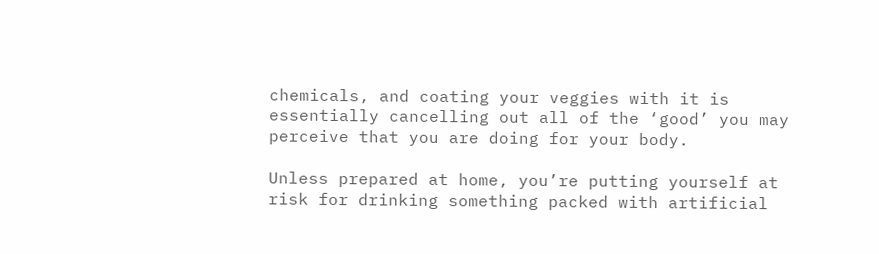chemicals, and coating your veggies with it is essentially cancelling out all of the ‘good’ you may perceive that you are doing for your body.

Unless prepared at home, you’re putting yourself at risk for drinking something packed with artificial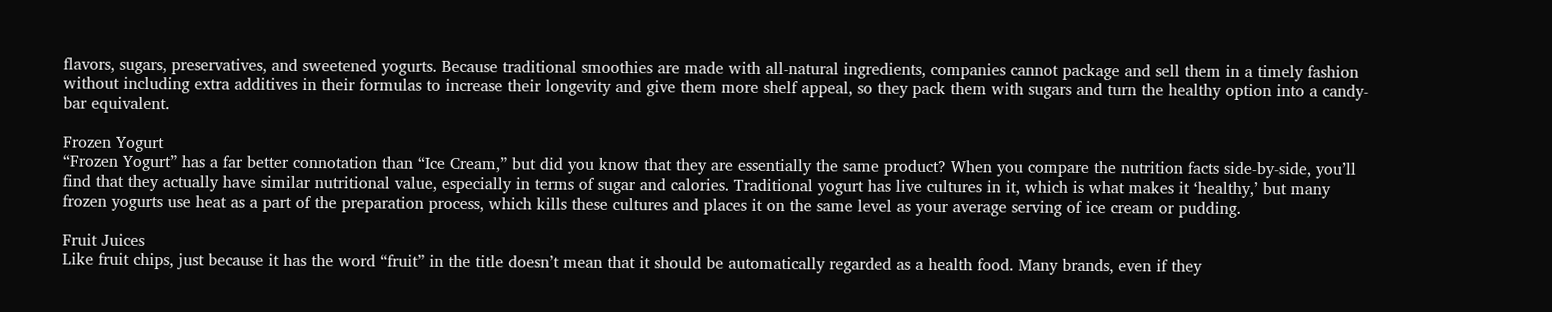flavors, sugars, preservatives, and sweetened yogurts. Because traditional smoothies are made with all-natural ingredients, companies cannot package and sell them in a timely fashion without including extra additives in their formulas to increase their longevity and give them more shelf appeal, so they pack them with sugars and turn the healthy option into a candy-bar equivalent.

Frozen Yogurt
“Frozen Yogurt” has a far better connotation than “Ice Cream,” but did you know that they are essentially the same product? When you compare the nutrition facts side-by-side, you’ll find that they actually have similar nutritional value, especially in terms of sugar and calories. Traditional yogurt has live cultures in it, which is what makes it ‘healthy,’ but many frozen yogurts use heat as a part of the preparation process, which kills these cultures and places it on the same level as your average serving of ice cream or pudding.

Fruit Juices
Like fruit chips, just because it has the word “fruit” in the title doesn’t mean that it should be automatically regarded as a health food. Many brands, even if they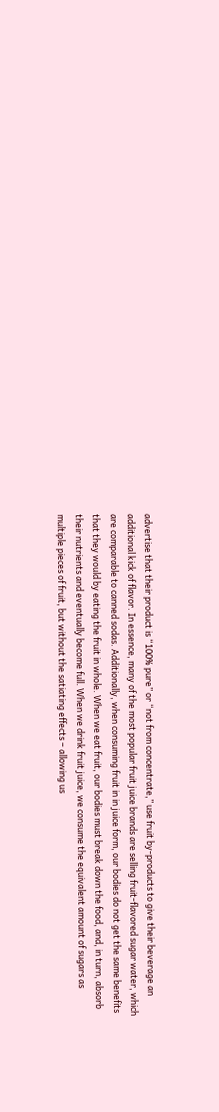advertise that their product is “100% pure” or “not from concentrate,” use fruit by-products to give their beverage an additional kick of flavor. In essence, many of the most popular fruit juice brands are selling fruit-flavored sugar water, which are comparable to canned sodas. Additionally, when consuming fruit in in juice form, our bodies do not get the same benefits that they would by eating the fruit in whole. When we eat fruit, our bodies must break down the food, and, in turn, absorb their nutrients and eventually become full. When we drink fruit juice, we consume the equivalent amount of sugars as multiple pieces of fruit, but without the satiating effects – allowing us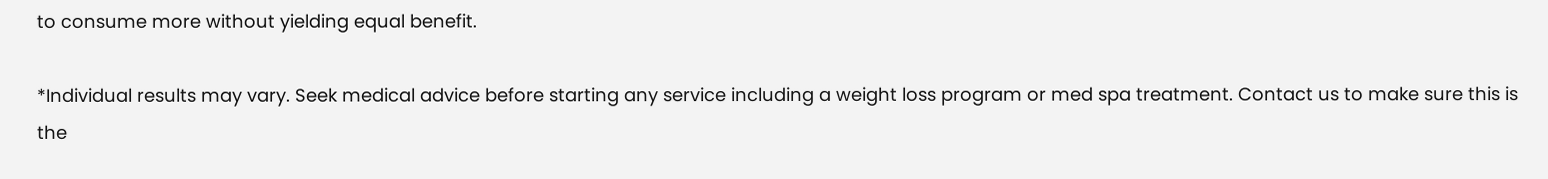to consume more without yielding equal benefit.

*Individual results may vary. Seek medical advice before starting any service including a weight loss program or med spa treatment. Contact us to make sure this is the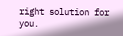right solution for you.